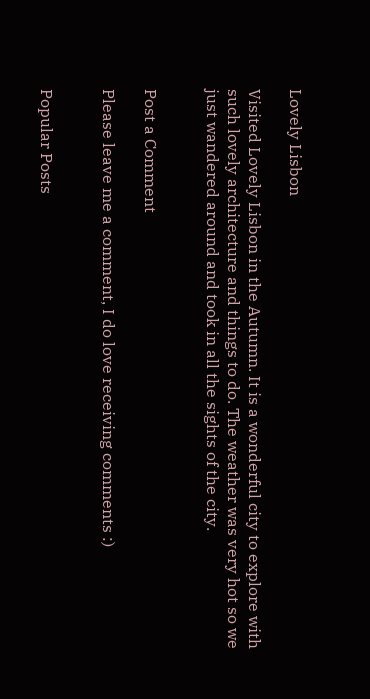Lovely Lisbon

Visited Lovely Lisbon in the Autumn. It is a wonderful city to explore with such lovely architecture and things to do. The weather was very hot so we just wandered around and took in all the sights of the city.


Post a Comment

Please leave me a comment, I do love receiving comments :)


Popular Posts